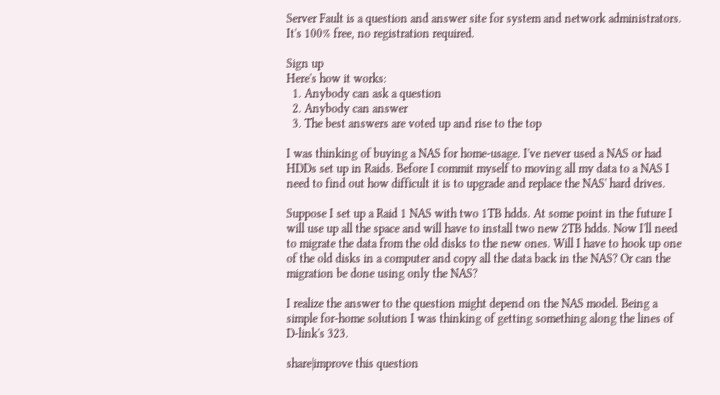Server Fault is a question and answer site for system and network administrators. It's 100% free, no registration required.

Sign up
Here's how it works:
  1. Anybody can ask a question
  2. Anybody can answer
  3. The best answers are voted up and rise to the top

I was thinking of buying a NAS for home-usage. I've never used a NAS or had HDDs set up in Raids. Before I commit myself to moving all my data to a NAS I need to find out how difficult it is to upgrade and replace the NAS' hard drives.

Suppose I set up a Raid 1 NAS with two 1TB hdds. At some point in the future I will use up all the space and will have to install two new 2TB hdds. Now I'll need to migrate the data from the old disks to the new ones. Will I have to hook up one of the old disks in a computer and copy all the data back in the NAS? Or can the migration be done using only the NAS?

I realize the answer to the question might depend on the NAS model. Being a simple for-home solution I was thinking of getting something along the lines of D-link's 323.

share|improve this question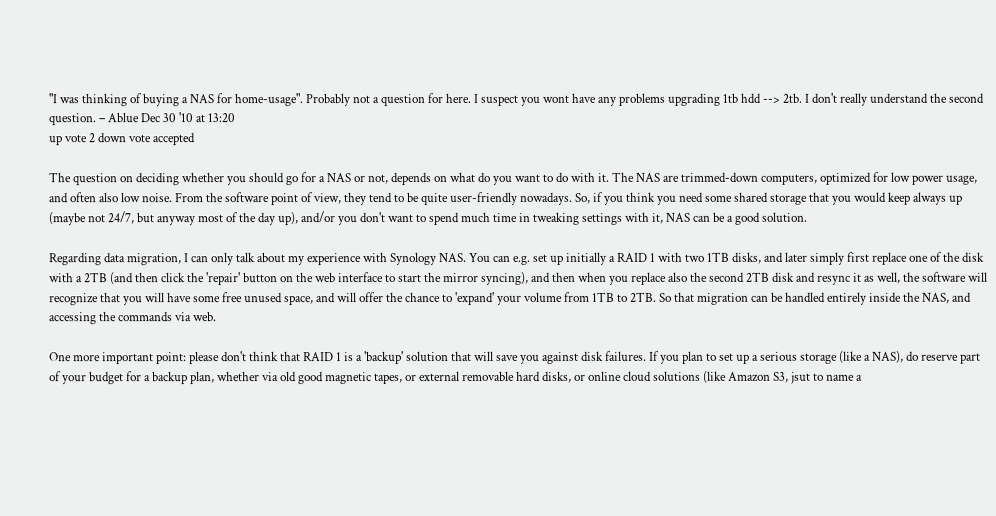"I was thinking of buying a NAS for home-usage". Probably not a question for here. I suspect you wont have any problems upgrading 1tb hdd --> 2tb. I don't really understand the second question. – Ablue Dec 30 '10 at 13:20
up vote 2 down vote accepted

The question on deciding whether you should go for a NAS or not, depends on what do you want to do with it. The NAS are trimmed-down computers, optimized for low power usage, and often also low noise. From the software point of view, they tend to be quite user-friendly nowadays. So, if you think you need some shared storage that you would keep always up (maybe not 24/7, but anyway most of the day up), and/or you don't want to spend much time in tweaking settings with it, NAS can be a good solution.

Regarding data migration, I can only talk about my experience with Synology NAS. You can e.g. set up initially a RAID 1 with two 1TB disks, and later simply first replace one of the disk with a 2TB (and then click the 'repair' button on the web interface to start the mirror syncing), and then when you replace also the second 2TB disk and resync it as well, the software will recognize that you will have some free unused space, and will offer the chance to 'expand' your volume from 1TB to 2TB. So that migration can be handled entirely inside the NAS, and accessing the commands via web.

One more important point: please don't think that RAID 1 is a 'backup' solution that will save you against disk failures. If you plan to set up a serious storage (like a NAS), do reserve part of your budget for a backup plan, whether via old good magnetic tapes, or external removable hard disks, or online cloud solutions (like Amazon S3, jsut to name a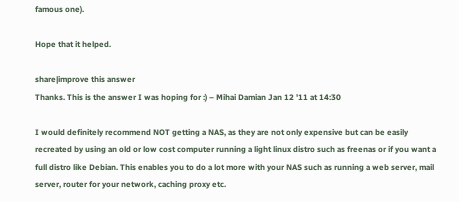famous one).

Hope that it helped.

share|improve this answer
Thanks. This is the answer I was hoping for :) – Mihai Damian Jan 12 '11 at 14:30

I would definitely recommend NOT getting a NAS, as they are not only expensive but can be easily recreated by using an old or low cost computer running a light linux distro such as freenas or if you want a full distro like Debian. This enables you to do a lot more with your NAS such as running a web server, mail server, router for your network, caching proxy etc.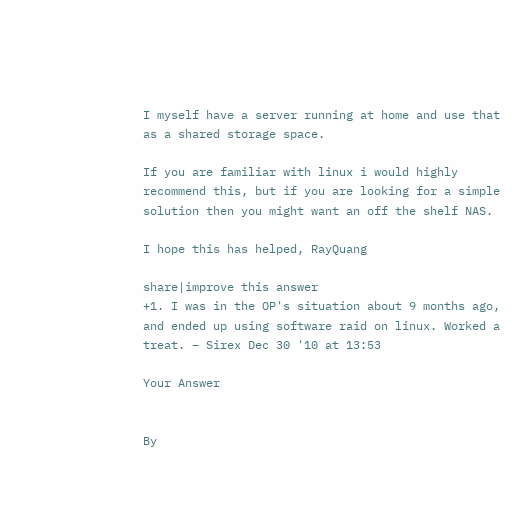I myself have a server running at home and use that as a shared storage space.

If you are familiar with linux i would highly recommend this, but if you are looking for a simple solution then you might want an off the shelf NAS.

I hope this has helped, RayQuang

share|improve this answer
+1. I was in the OP's situation about 9 months ago, and ended up using software raid on linux. Worked a treat. – Sirex Dec 30 '10 at 13:53

Your Answer


By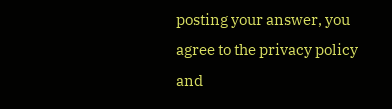posting your answer, you agree to the privacy policy and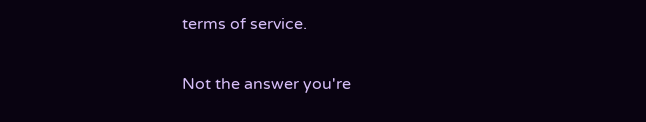terms of service.

Not the answer you're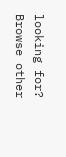looking for? Browse other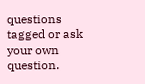questions tagged or ask your own question.